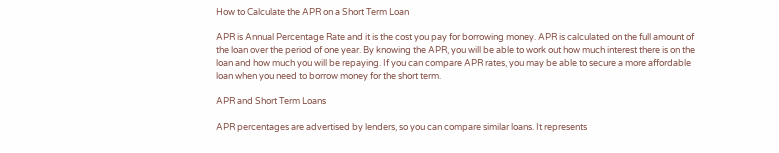How to Calculate the APR on a Short Term Loan

APR is Annual Percentage Rate and it is the cost you pay for borrowing money. APR is calculated on the full amount of the loan over the period of one year. By knowing the APR, you will be able to work out how much interest there is on the loan and how much you will be repaying. If you can compare APR rates, you may be able to secure a more affordable loan when you need to borrow money for the short term.

APR and Short Term Loans

APR percentages are advertised by lenders, so you can compare similar loans. It represents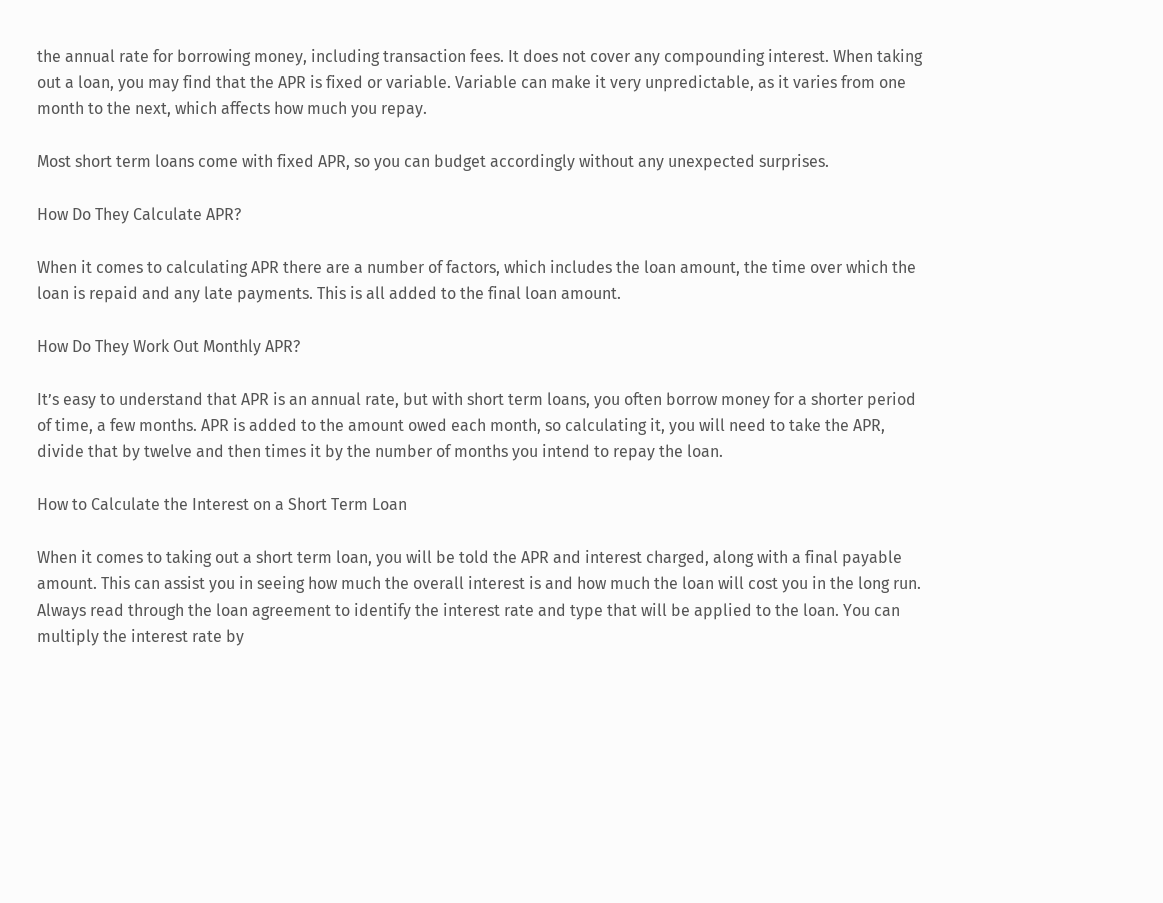the annual rate for borrowing money, including transaction fees. It does not cover any compounding interest. When taking out a loan, you may find that the APR is fixed or variable. Variable can make it very unpredictable, as it varies from one month to the next, which affects how much you repay.

Most short term loans come with fixed APR, so you can budget accordingly without any unexpected surprises.

How Do They Calculate APR?

When it comes to calculating APR there are a number of factors, which includes the loan amount, the time over which the loan is repaid and any late payments. This is all added to the final loan amount.

How Do They Work Out Monthly APR?

It’s easy to understand that APR is an annual rate, but with short term loans, you often borrow money for a shorter period of time, a few months. APR is added to the amount owed each month, so calculating it, you will need to take the APR, divide that by twelve and then times it by the number of months you intend to repay the loan.

How to Calculate the Interest on a Short Term Loan

When it comes to taking out a short term loan, you will be told the APR and interest charged, along with a final payable amount. This can assist you in seeing how much the overall interest is and how much the loan will cost you in the long run. Always read through the loan agreement to identify the interest rate and type that will be applied to the loan. You can multiply the interest rate by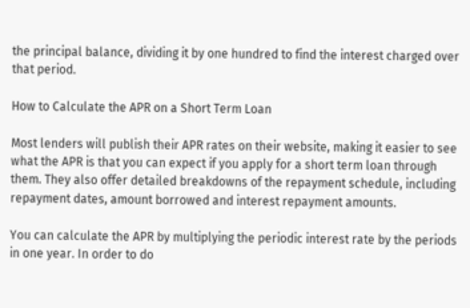the principal balance, dividing it by one hundred to find the interest charged over that period.

How to Calculate the APR on a Short Term Loan

Most lenders will publish their APR rates on their website, making it easier to see what the APR is that you can expect if you apply for a short term loan through them. They also offer detailed breakdowns of the repayment schedule, including repayment dates, amount borrowed and interest repayment amounts.

You can calculate the APR by multiplying the periodic interest rate by the periods in one year. In order to do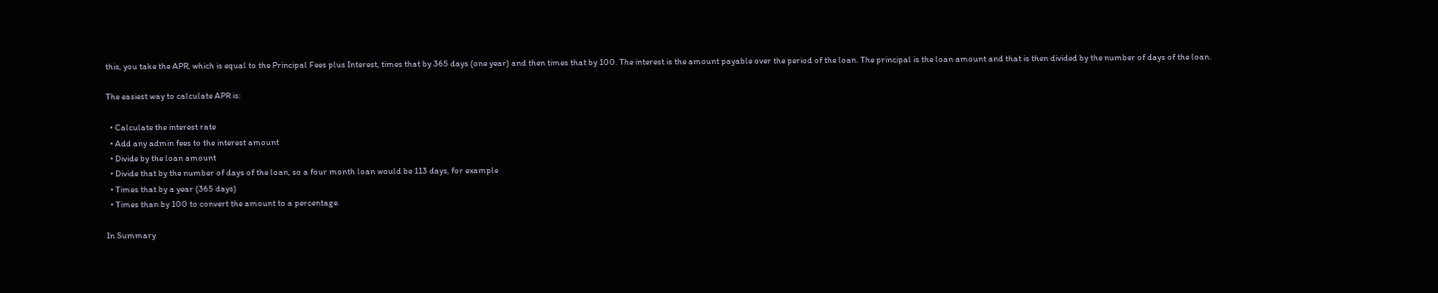this, you take the APR, which is equal to the Principal Fees plus Interest, times that by 365 days (one year) and then times that by 100. The interest is the amount payable over the period of the loan. The principal is the loan amount and that is then divided by the number of days of the loan.

The easiest way to calculate APR is:

  • Calculate the interest rate
  • Add any admin fees to the interest amount
  • Divide by the loan amount
  • Divide that by the number of days of the loan, so a four month loan would be 113 days, for example
  • Times that by a year (365 days)
  • Times than by 100 to convert the amount to a percentage.

In Summary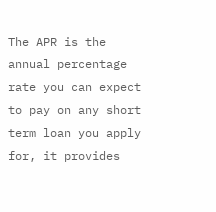The APR is the annual percentage rate you can expect to pay on any short term loan you apply for, it provides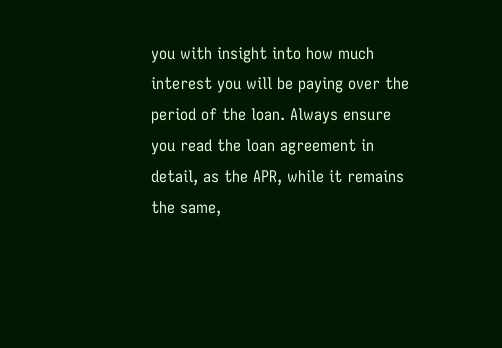you with insight into how much interest you will be paying over the period of the loan. Always ensure you read the loan agreement in detail, as the APR, while it remains the same,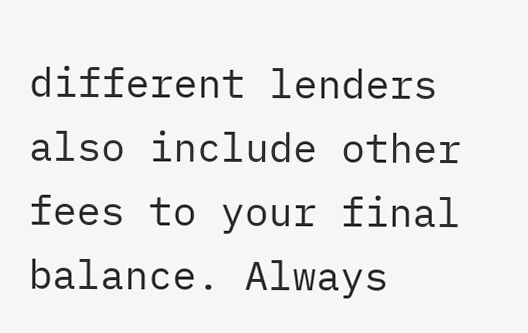different lenders also include other fees to your final balance. Always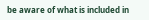be aware of what is included in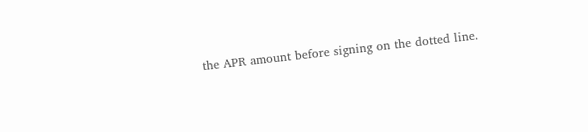the APR amount before signing on the dotted line.